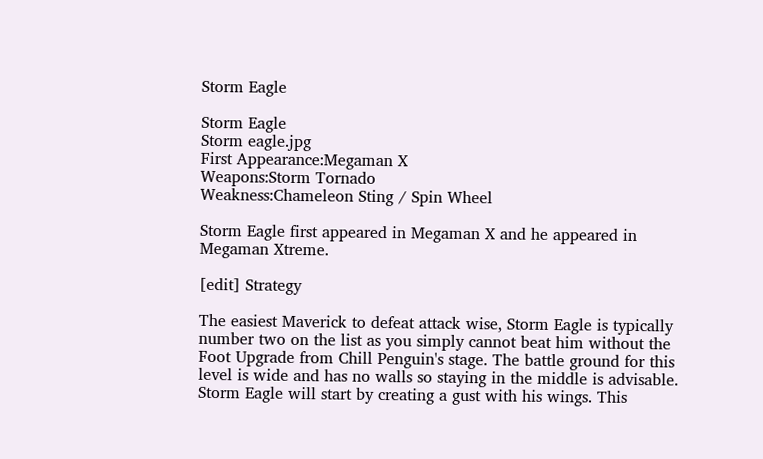Storm Eagle

Storm Eagle
Storm eagle.jpg
First Appearance:Megaman X
Weapons:Storm Tornado
Weakness:Chameleon Sting / Spin Wheel

Storm Eagle first appeared in Megaman X and he appeared in Megaman Xtreme.

[edit] Strategy

The easiest Maverick to defeat attack wise, Storm Eagle is typically number two on the list as you simply cannot beat him without the Foot Upgrade from Chill Penguin's stage. The battle ground for this level is wide and has no walls so staying in the middle is advisable. Storm Eagle will start by creating a gust with his wings. This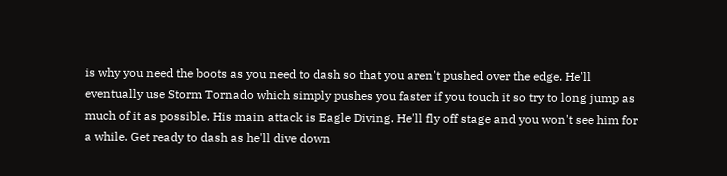is why you need the boots as you need to dash so that you aren't pushed over the edge. He'll eventually use Storm Tornado which simply pushes you faster if you touch it so try to long jump as much of it as possible. His main attack is Eagle Diving. He'll fly off stage and you won't see him for a while. Get ready to dash as he'll dive down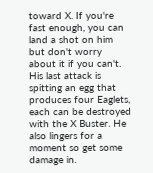toward X. If you're fast enough, you can land a shot on him but don't worry about it if you can't. His last attack is spitting an egg that produces four Eaglets, each can be destroyed with the X Buster. He also lingers for a moment so get some damage in.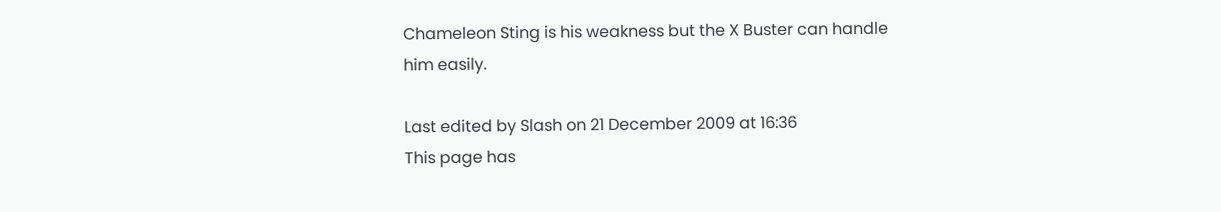Chameleon Sting is his weakness but the X Buster can handle him easily.

Last edited by Slash on 21 December 2009 at 16:36
This page has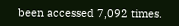been accessed 7,092 times.